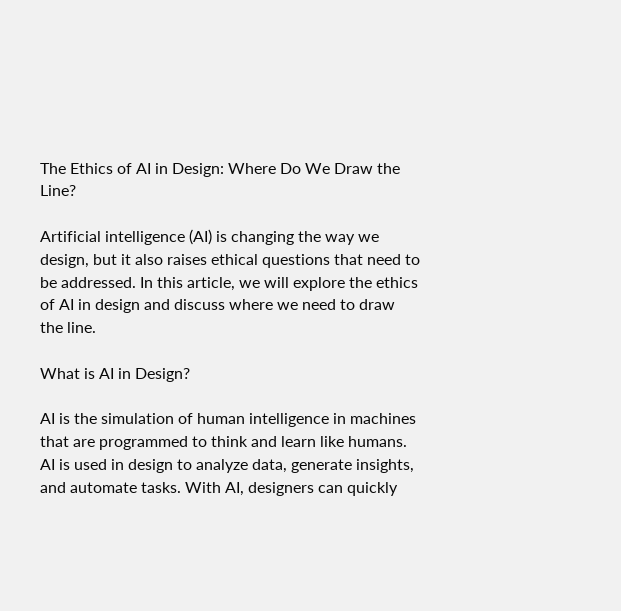The Ethics of AI in Design: Where Do We Draw the Line?

Artificial intelligence (AI) is changing the way we design, but it also raises ethical questions that need to be addressed. In this article, we will explore the ethics of AI in design and discuss where we need to draw the line.

What is AI in Design?

AI is the simulation of human intelligence in machines that are programmed to think and learn like humans. AI is used in design to analyze data, generate insights, and automate tasks. With AI, designers can quickly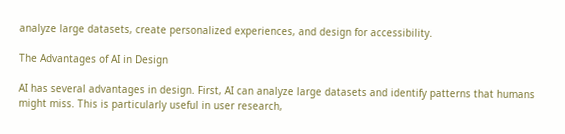analyze large datasets, create personalized experiences, and design for accessibility.

The Advantages of AI in Design

AI has several advantages in design. First, AI can analyze large datasets and identify patterns that humans might miss. This is particularly useful in user research,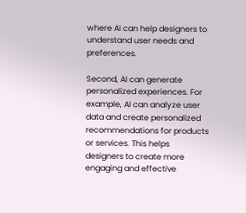where AI can help designers to understand user needs and preferences.

Second, AI can generate personalized experiences. For example, AI can analyze user data and create personalized recommendations for products or services. This helps designers to create more engaging and effective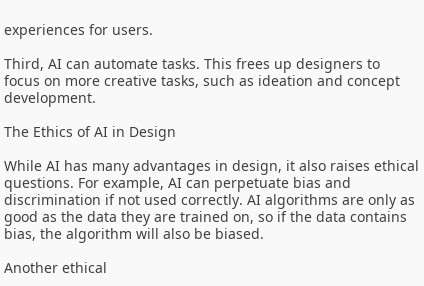experiences for users.

Third, AI can automate tasks. This frees up designers to focus on more creative tasks, such as ideation and concept development.

The Ethics of AI in Design

While AI has many advantages in design, it also raises ethical questions. For example, AI can perpetuate bias and discrimination if not used correctly. AI algorithms are only as good as the data they are trained on, so if the data contains bias, the algorithm will also be biased.

Another ethical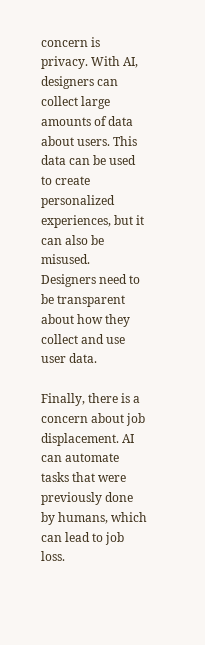concern is privacy. With AI, designers can collect large amounts of data about users. This data can be used to create personalized experiences, but it can also be misused. Designers need to be transparent about how they collect and use user data.

Finally, there is a concern about job displacement. AI can automate tasks that were previously done by humans, which can lead to job loss.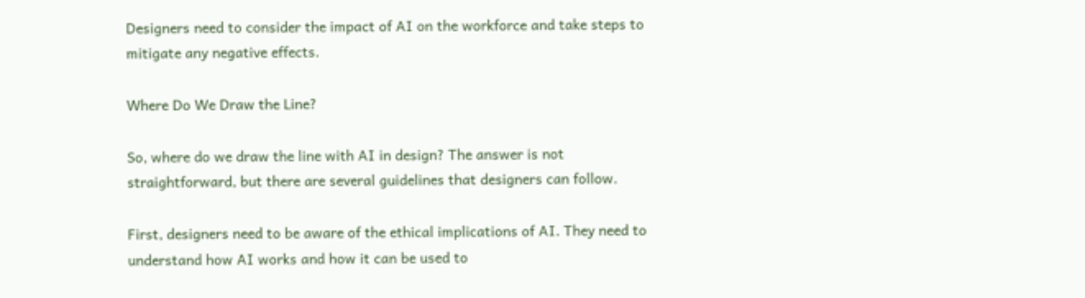Designers need to consider the impact of AI on the workforce and take steps to mitigate any negative effects.

Where Do We Draw the Line?

So, where do we draw the line with AI in design? The answer is not straightforward, but there are several guidelines that designers can follow.

First, designers need to be aware of the ethical implications of AI. They need to understand how AI works and how it can be used to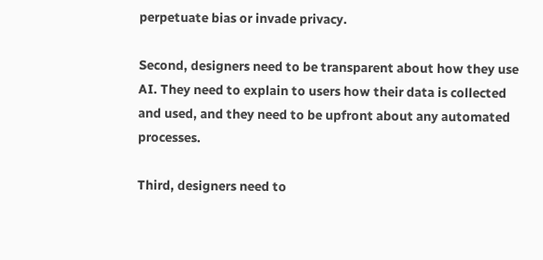perpetuate bias or invade privacy.

Second, designers need to be transparent about how they use AI. They need to explain to users how their data is collected and used, and they need to be upfront about any automated processes.

Third, designers need to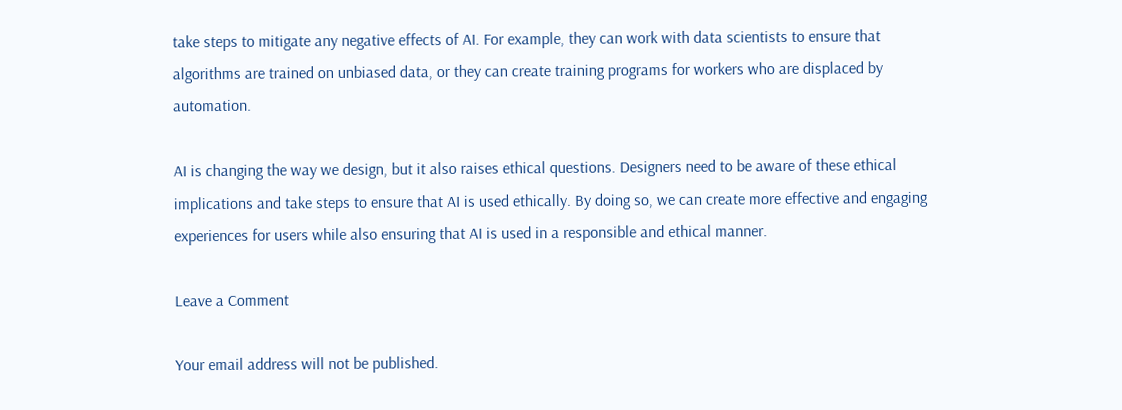take steps to mitigate any negative effects of AI. For example, they can work with data scientists to ensure that algorithms are trained on unbiased data, or they can create training programs for workers who are displaced by automation.

AI is changing the way we design, but it also raises ethical questions. Designers need to be aware of these ethical implications and take steps to ensure that AI is used ethically. By doing so, we can create more effective and engaging experiences for users while also ensuring that AI is used in a responsible and ethical manner.

Leave a Comment

Your email address will not be published.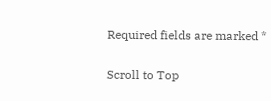Required fields are marked *

Scroll to Top